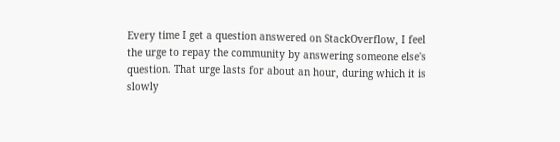Every time I get a question answered on StackOverflow, I feel the urge to repay the community by answering someone else's question. That urge lasts for about an hour, during which it is slowly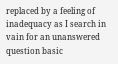replaced by a feeling of inadequacy as I search in vain for an unanswered question basic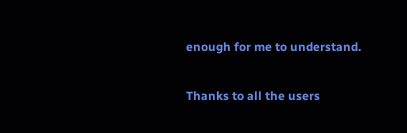enough for me to understand.

Thanks to all the users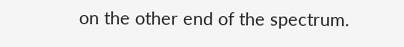on the other end of the spectrum.